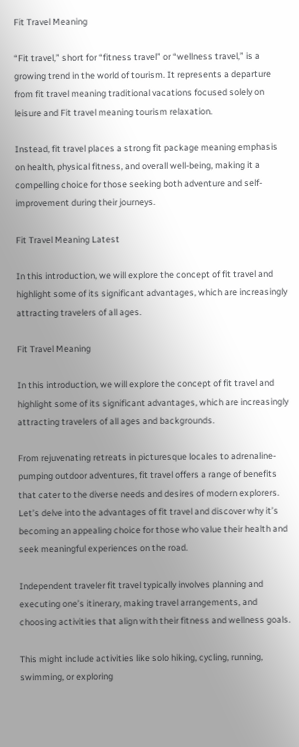Fit Travel Meaning

“Fit travel,” short for “fitness travel” or “wellness travel,” is a growing trend in the world of tourism. It represents a departure from fit travel meaning traditional vacations focused solely on leisure and Fit travel meaning tourism relaxation.

Instead, fit travel places a strong fit package meaning emphasis on health, physical fitness, and overall well-being, making it a compelling choice for those seeking both adventure and self-improvement during their journeys.

Fit Travel Meaning Latest

In this introduction, we will explore the concept of fit travel and highlight some of its significant advantages, which are increasingly attracting travelers of all ages.

Fit Travel Meaning

In this introduction, we will explore the concept of fit travel and highlight some of its significant advantages, which are increasingly attracting travelers of all ages and backgrounds.

From rejuvenating retreats in picturesque locales to adrenaline-pumping outdoor adventures, fit travel offers a range of benefits that cater to the diverse needs and desires of modern explorers. Let’s delve into the advantages of fit travel and discover why it’s becoming an appealing choice for those who value their health and seek meaningful experiences on the road.

Independent traveler fit travel typically involves planning and executing one’s itinerary, making travel arrangements, and choosing activities that align with their fitness and wellness goals.

This might include activities like solo hiking, cycling, running, swimming, or exploring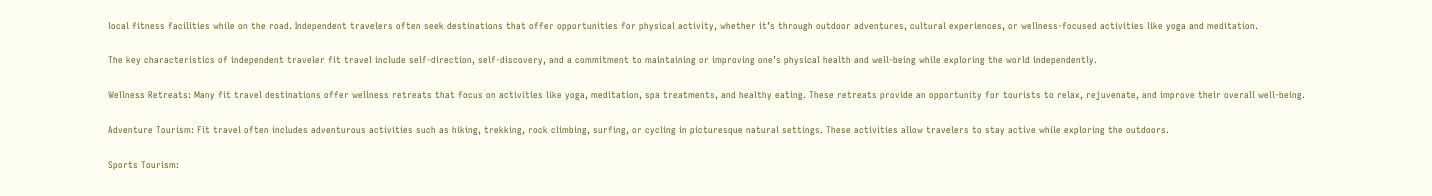local fitness facilities while on the road. Independent travelers often seek destinations that offer opportunities for physical activity, whether it’s through outdoor adventures, cultural experiences, or wellness-focused activities like yoga and meditation.

The key characteristics of independent traveler fit travel include self-direction, self-discovery, and a commitment to maintaining or improving one’s physical health and well-being while exploring the world independently.

Wellness Retreats: Many fit travel destinations offer wellness retreats that focus on activities like yoga, meditation, spa treatments, and healthy eating. These retreats provide an opportunity for tourists to relax, rejuvenate, and improve their overall well-being.

Adventure Tourism: Fit travel often includes adventurous activities such as hiking, trekking, rock climbing, surfing, or cycling in picturesque natural settings. These activities allow travelers to stay active while exploring the outdoors.

Sports Tourism: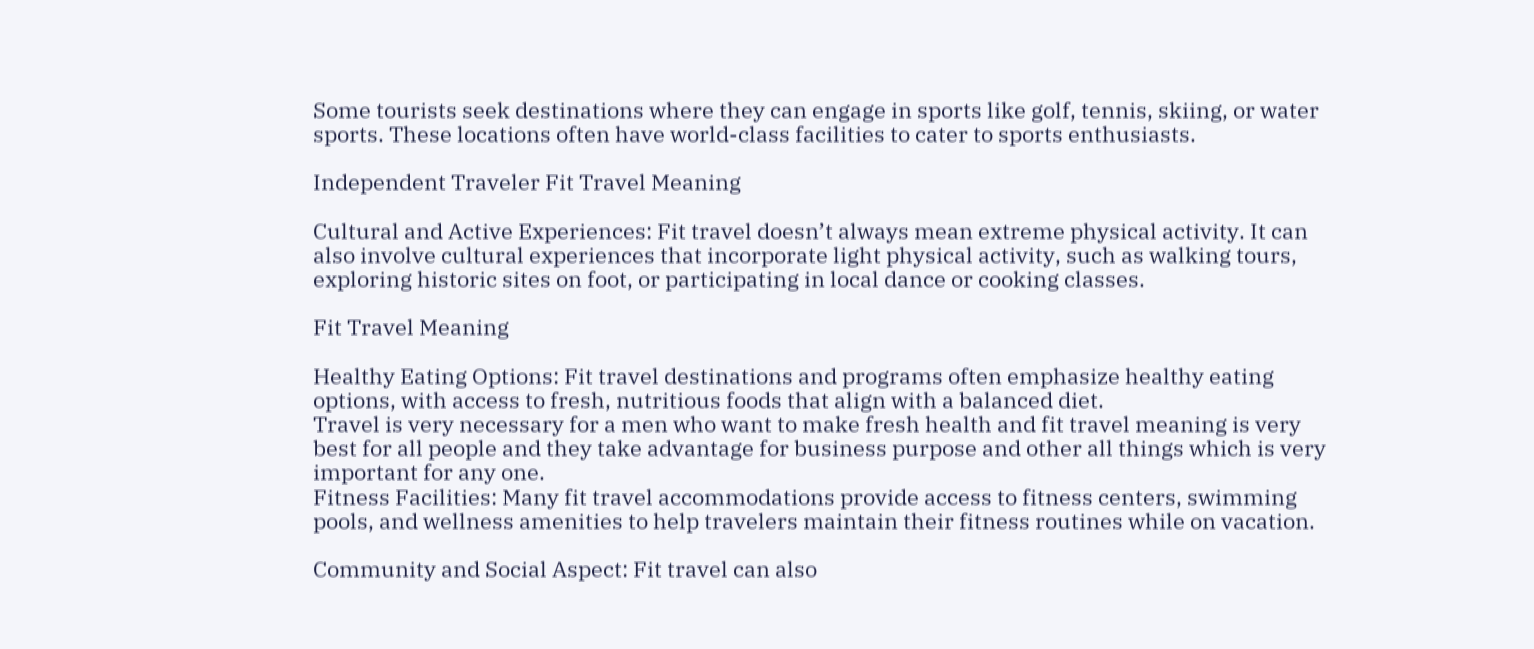Some tourists seek destinations where they can engage in sports like golf, tennis, skiing, or water sports. These locations often have world-class facilities to cater to sports enthusiasts.

Independent Traveler Fit Travel Meaning

Cultural and Active Experiences: Fit travel doesn’t always mean extreme physical activity. It can also involve cultural experiences that incorporate light physical activity, such as walking tours, exploring historic sites on foot, or participating in local dance or cooking classes.

Fit Travel Meaning

Healthy Eating Options: Fit travel destinations and programs often emphasize healthy eating options, with access to fresh, nutritious foods that align with a balanced diet.
Travel is very necessary for a men who want to make fresh health and fit travel meaning is very best for all people and they take advantage for business purpose and other all things which is very important for any one.
Fitness Facilities: Many fit travel accommodations provide access to fitness centers, swimming pools, and wellness amenities to help travelers maintain their fitness routines while on vacation.

Community and Social Aspect: Fit travel can also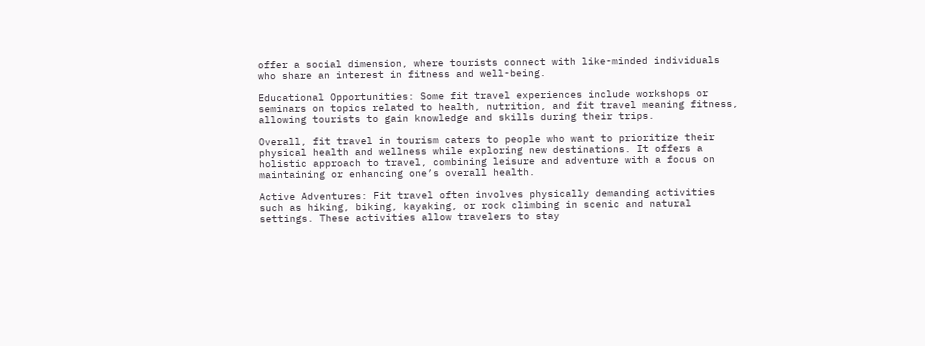offer a social dimension, where tourists connect with like-minded individuals who share an interest in fitness and well-being.

Educational Opportunities: Some fit travel experiences include workshops or seminars on topics related to health, nutrition, and fit travel meaning fitness, allowing tourists to gain knowledge and skills during their trips.

Overall, fit travel in tourism caters to people who want to prioritize their physical health and wellness while exploring new destinations. It offers a holistic approach to travel, combining leisure and adventure with a focus on maintaining or enhancing one’s overall health.

Active Adventures: Fit travel often involves physically demanding activities such as hiking, biking, kayaking, or rock climbing in scenic and natural settings. These activities allow travelers to stay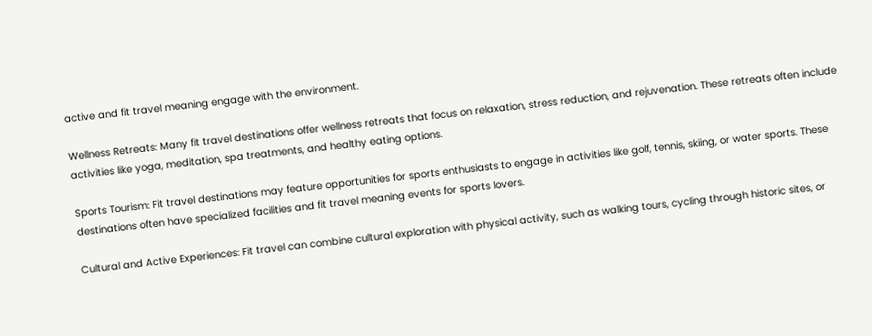active and fit travel meaning engage with the environment.

Wellness Retreats: Many fit travel destinations offer wellness retreats that focus on relaxation, stress reduction, and rejuvenation. These retreats often include activities like yoga, meditation, spa treatments, and healthy eating options.

Sports Tourism: Fit travel destinations may feature opportunities for sports enthusiasts to engage in activities like golf, tennis, skiing, or water sports. These destinations often have specialized facilities and fit travel meaning events for sports lovers.

Cultural and Active Experiences: Fit travel can combine cultural exploration with physical activity, such as walking tours, cycling through historic sites, or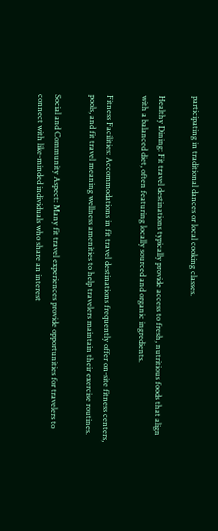participating in traditional dances or local cooking classes.

Healthy Dining: Fit travel destinations typically provide access to fresh, nutritious foods that align with a balanced diet, often featuring locally sourced and organic ingredients.

Fitness Facilities: Accommodations in fit travel destinations frequently offer on-site fitness centers, pools, and fit travel meaning wellness amenities to help travelers maintain their exercise routines.

Social and Community Aspect: Many fit travel experiences provide opportunities for travelers to connect with like-minded individuals who share an interest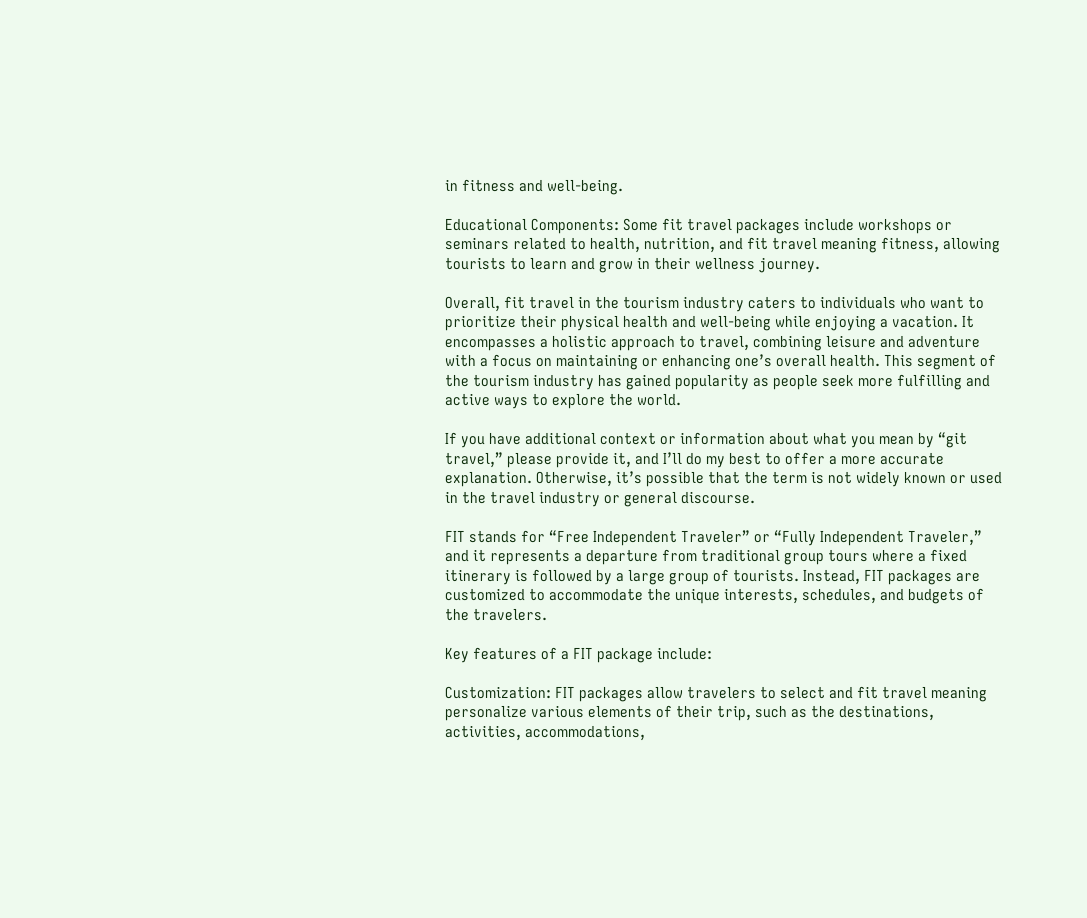in fitness and well-being.

Educational Components: Some fit travel packages include workshops or seminars related to health, nutrition, and fit travel meaning fitness, allowing tourists to learn and grow in their wellness journey.

Overall, fit travel in the tourism industry caters to individuals who want to prioritize their physical health and well-being while enjoying a vacation. It encompasses a holistic approach to travel, combining leisure and adventure with a focus on maintaining or enhancing one’s overall health. This segment of the tourism industry has gained popularity as people seek more fulfilling and active ways to explore the world.

If you have additional context or information about what you mean by “git travel,” please provide it, and I’ll do my best to offer a more accurate explanation. Otherwise, it’s possible that the term is not widely known or used in the travel industry or general discourse.

FIT stands for “Free Independent Traveler” or “Fully Independent Traveler,” and it represents a departure from traditional group tours where a fixed itinerary is followed by a large group of tourists. Instead, FIT packages are customized to accommodate the unique interests, schedules, and budgets of the travelers.

Key features of a FIT package include:

Customization: FIT packages allow travelers to select and fit travel meaning personalize various elements of their trip, such as the destinations, activities, accommodations,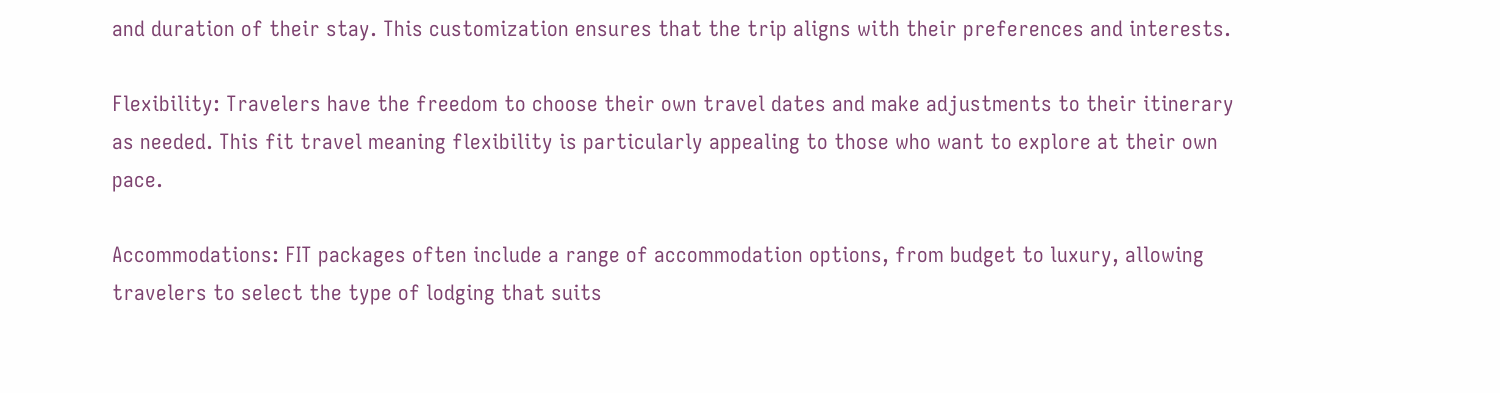and duration of their stay. This customization ensures that the trip aligns with their preferences and interests.

Flexibility: Travelers have the freedom to choose their own travel dates and make adjustments to their itinerary as needed. This fit travel meaning flexibility is particularly appealing to those who want to explore at their own pace.

Accommodations: FIT packages often include a range of accommodation options, from budget to luxury, allowing travelers to select the type of lodging that suits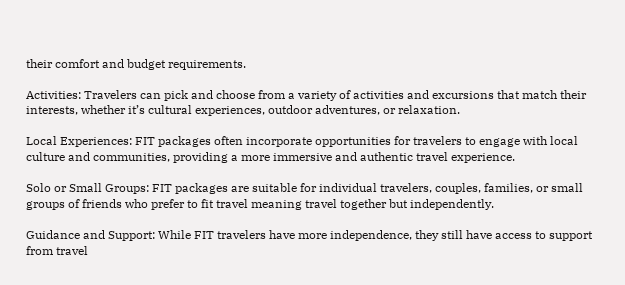their comfort and budget requirements.

Activities: Travelers can pick and choose from a variety of activities and excursions that match their interests, whether it’s cultural experiences, outdoor adventures, or relaxation.

Local Experiences: FIT packages often incorporate opportunities for travelers to engage with local culture and communities, providing a more immersive and authentic travel experience.

Solo or Small Groups: FIT packages are suitable for individual travelers, couples, families, or small groups of friends who prefer to fit travel meaning travel together but independently.

Guidance and Support: While FIT travelers have more independence, they still have access to support from travel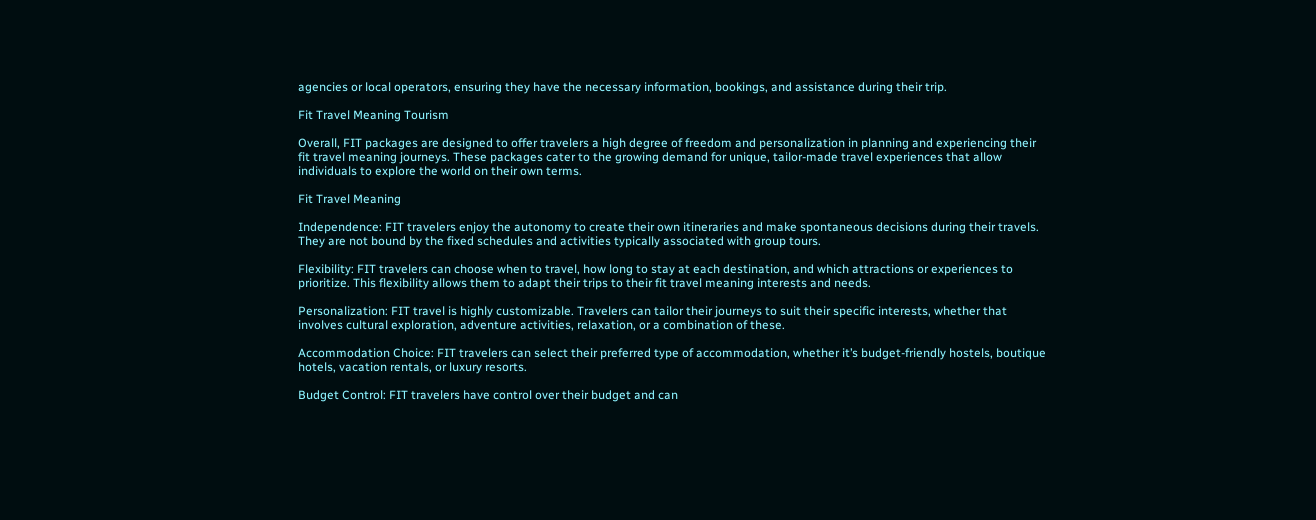agencies or local operators, ensuring they have the necessary information, bookings, and assistance during their trip.

Fit Travel Meaning Tourism

Overall, FIT packages are designed to offer travelers a high degree of freedom and personalization in planning and experiencing their fit travel meaning journeys. These packages cater to the growing demand for unique, tailor-made travel experiences that allow individuals to explore the world on their own terms.

Fit Travel Meaning

Independence: FIT travelers enjoy the autonomy to create their own itineraries and make spontaneous decisions during their travels. They are not bound by the fixed schedules and activities typically associated with group tours.

Flexibility: FIT travelers can choose when to travel, how long to stay at each destination, and which attractions or experiences to prioritize. This flexibility allows them to adapt their trips to their fit travel meaning interests and needs.

Personalization: FIT travel is highly customizable. Travelers can tailor their journeys to suit their specific interests, whether that involves cultural exploration, adventure activities, relaxation, or a combination of these.

Accommodation Choice: FIT travelers can select their preferred type of accommodation, whether it’s budget-friendly hostels, boutique hotels, vacation rentals, or luxury resorts.

Budget Control: FIT travelers have control over their budget and can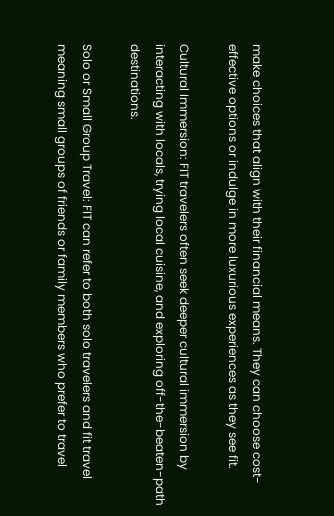make choices that align with their financial means. They can choose cost-effective options or indulge in more luxurious experiences as they see fit.

Cultural Immersion: FIT travelers often seek deeper cultural immersion by interacting with locals, trying local cuisine, and exploring off-the-beaten-path destinations.

Solo or Small Group Travel: FIT can refer to both solo travelers and fit travel meaning small groups of friends or family members who prefer to travel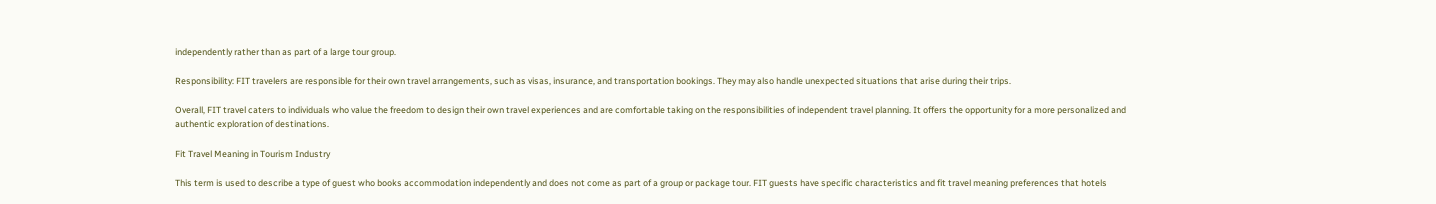independently rather than as part of a large tour group.

Responsibility: FIT travelers are responsible for their own travel arrangements, such as visas, insurance, and transportation bookings. They may also handle unexpected situations that arise during their trips.

Overall, FIT travel caters to individuals who value the freedom to design their own travel experiences and are comfortable taking on the responsibilities of independent travel planning. It offers the opportunity for a more personalized and authentic exploration of destinations.

Fit Travel Meaning in Tourism Industry

This term is used to describe a type of guest who books accommodation independently and does not come as part of a group or package tour. FIT guests have specific characteristics and fit travel meaning preferences that hotels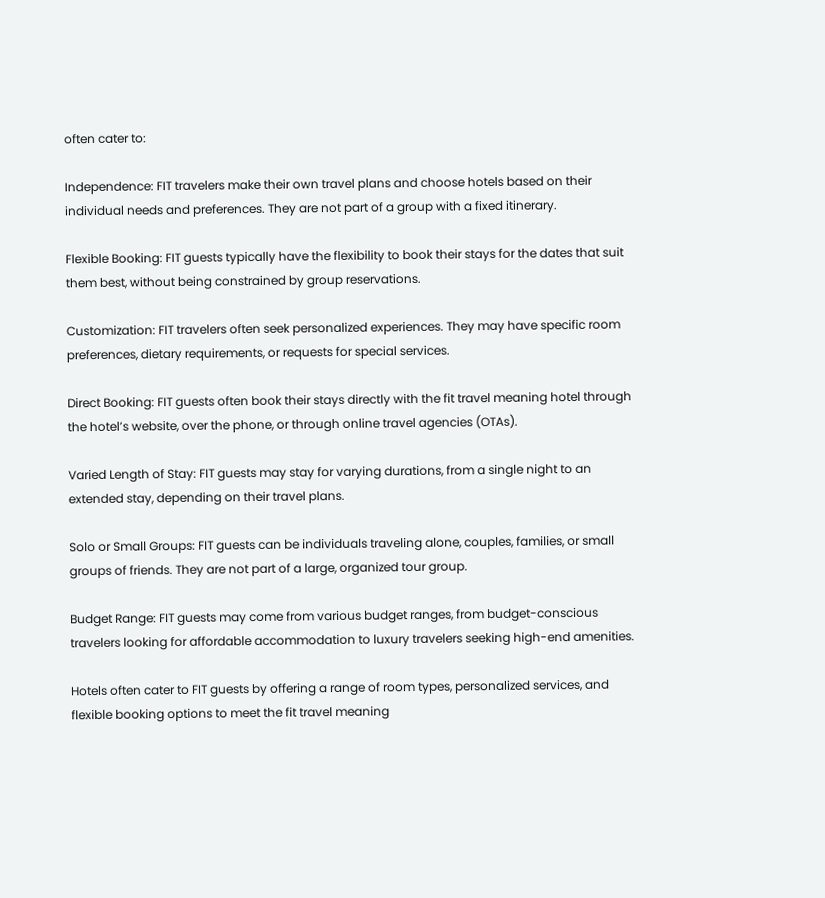often cater to:

Independence: FIT travelers make their own travel plans and choose hotels based on their individual needs and preferences. They are not part of a group with a fixed itinerary.

Flexible Booking: FIT guests typically have the flexibility to book their stays for the dates that suit them best, without being constrained by group reservations.

Customization: FIT travelers often seek personalized experiences. They may have specific room preferences, dietary requirements, or requests for special services.

Direct Booking: FIT guests often book their stays directly with the fit travel meaning hotel through the hotel’s website, over the phone, or through online travel agencies (OTAs).

Varied Length of Stay: FIT guests may stay for varying durations, from a single night to an extended stay, depending on their travel plans.

Solo or Small Groups: FIT guests can be individuals traveling alone, couples, families, or small groups of friends. They are not part of a large, organized tour group.

Budget Range: FIT guests may come from various budget ranges, from budget-conscious travelers looking for affordable accommodation to luxury travelers seeking high-end amenities.

Hotels often cater to FIT guests by offering a range of room types, personalized services, and flexible booking options to meet the fit travel meaning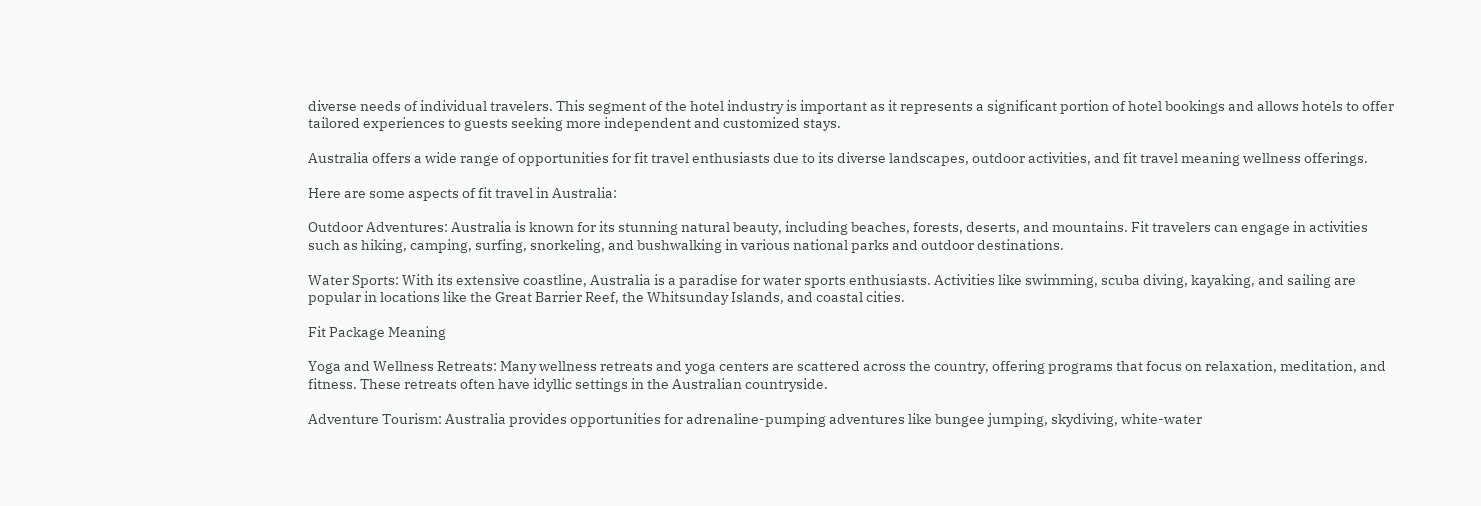diverse needs of individual travelers. This segment of the hotel industry is important as it represents a significant portion of hotel bookings and allows hotels to offer tailored experiences to guests seeking more independent and customized stays.

Australia offers a wide range of opportunities for fit travel enthusiasts due to its diverse landscapes, outdoor activities, and fit travel meaning wellness offerings.

Here are some aspects of fit travel in Australia:

Outdoor Adventures: Australia is known for its stunning natural beauty, including beaches, forests, deserts, and mountains. Fit travelers can engage in activities such as hiking, camping, surfing, snorkeling, and bushwalking in various national parks and outdoor destinations.

Water Sports: With its extensive coastline, Australia is a paradise for water sports enthusiasts. Activities like swimming, scuba diving, kayaking, and sailing are popular in locations like the Great Barrier Reef, the Whitsunday Islands, and coastal cities.

Fit Package Meaning

Yoga and Wellness Retreats: Many wellness retreats and yoga centers are scattered across the country, offering programs that focus on relaxation, meditation, and fitness. These retreats often have idyllic settings in the Australian countryside.

Adventure Tourism: Australia provides opportunities for adrenaline-pumping adventures like bungee jumping, skydiving, white-water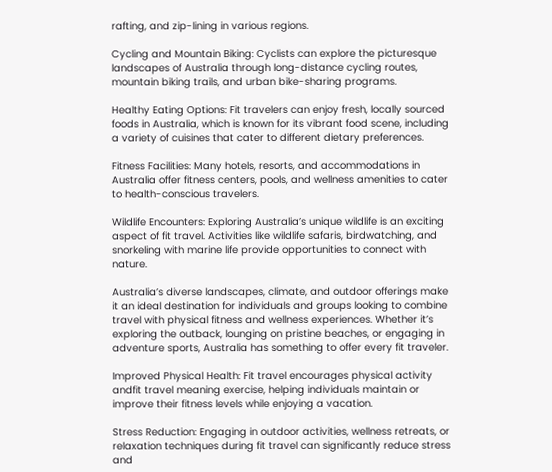rafting, and zip-lining in various regions.

Cycling and Mountain Biking: Cyclists can explore the picturesque landscapes of Australia through long-distance cycling routes, mountain biking trails, and urban bike-sharing programs.

Healthy Eating Options: Fit travelers can enjoy fresh, locally sourced foods in Australia, which is known for its vibrant food scene, including a variety of cuisines that cater to different dietary preferences.

Fitness Facilities: Many hotels, resorts, and accommodations in Australia offer fitness centers, pools, and wellness amenities to cater to health-conscious travelers.

Wildlife Encounters: Exploring Australia’s unique wildlife is an exciting aspect of fit travel. Activities like wildlife safaris, birdwatching, and snorkeling with marine life provide opportunities to connect with nature.

Australia’s diverse landscapes, climate, and outdoor offerings make it an ideal destination for individuals and groups looking to combine travel with physical fitness and wellness experiences. Whether it’s exploring the outback, lounging on pristine beaches, or engaging in adventure sports, Australia has something to offer every fit traveler.

Improved Physical Health: Fit travel encourages physical activity andfit travel meaning exercise, helping individuals maintain or improve their fitness levels while enjoying a vacation.

Stress Reduction: Engaging in outdoor activities, wellness retreats, or relaxation techniques during fit travel can significantly reduce stress and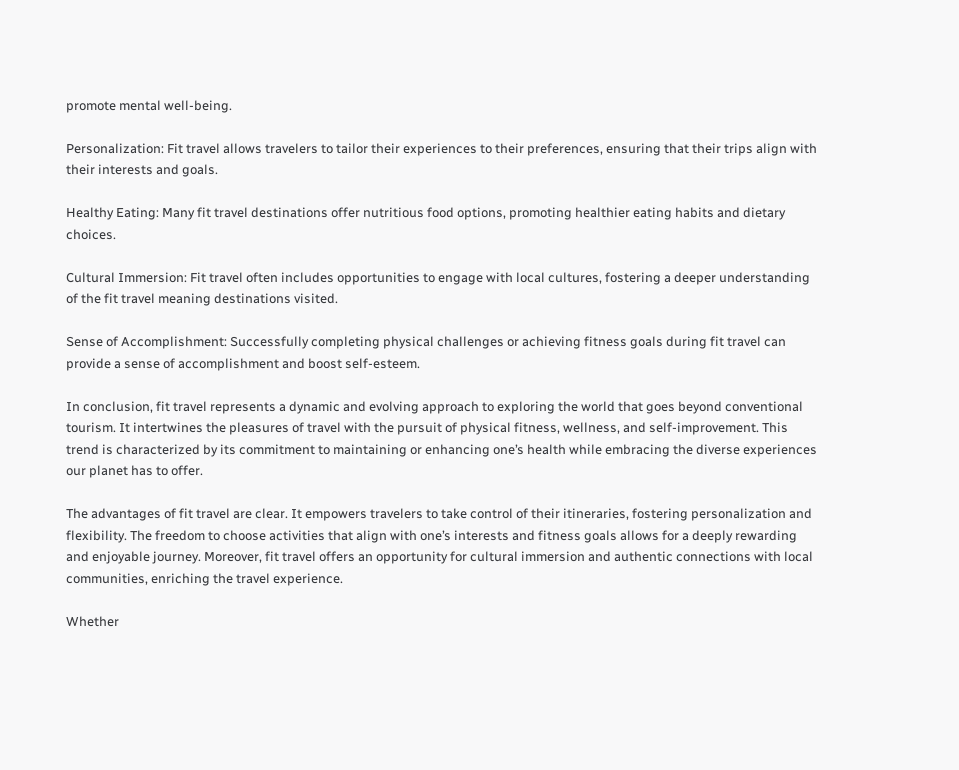promote mental well-being.

Personalization: Fit travel allows travelers to tailor their experiences to their preferences, ensuring that their trips align with their interests and goals.

Healthy Eating: Many fit travel destinations offer nutritious food options, promoting healthier eating habits and dietary choices.

Cultural Immersion: Fit travel often includes opportunities to engage with local cultures, fostering a deeper understanding of the fit travel meaning destinations visited.

Sense of Accomplishment: Successfully completing physical challenges or achieving fitness goals during fit travel can provide a sense of accomplishment and boost self-esteem.

In conclusion, fit travel represents a dynamic and evolving approach to exploring the world that goes beyond conventional tourism. It intertwines the pleasures of travel with the pursuit of physical fitness, wellness, and self-improvement. This trend is characterized by its commitment to maintaining or enhancing one’s health while embracing the diverse experiences our planet has to offer.

The advantages of fit travel are clear. It empowers travelers to take control of their itineraries, fostering personalization and flexibility. The freedom to choose activities that align with one’s interests and fitness goals allows for a deeply rewarding and enjoyable journey. Moreover, fit travel offers an opportunity for cultural immersion and authentic connections with local communities, enriching the travel experience.

Whether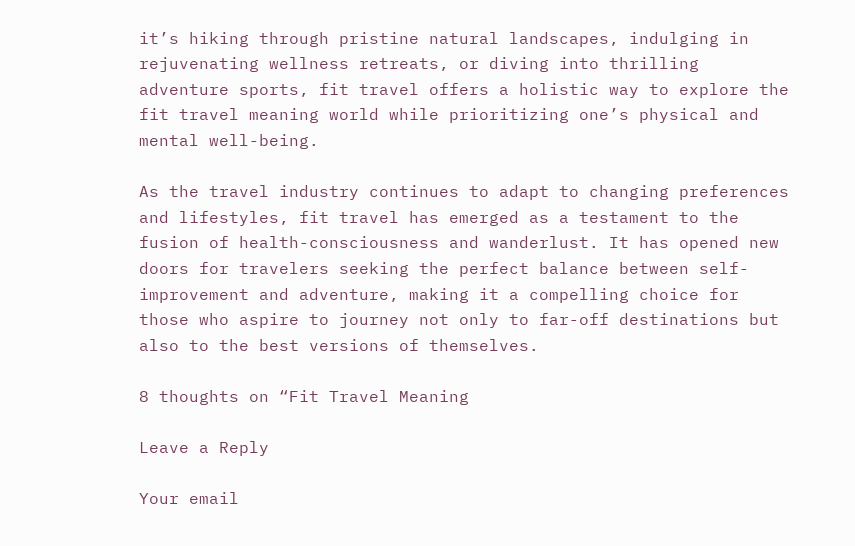it’s hiking through pristine natural landscapes, indulging in rejuvenating wellness retreats, or diving into thrilling adventure sports, fit travel offers a holistic way to explore the fit travel meaning world while prioritizing one’s physical and mental well-being.

As the travel industry continues to adapt to changing preferences and lifestyles, fit travel has emerged as a testament to the fusion of health-consciousness and wanderlust. It has opened new doors for travelers seeking the perfect balance between self-improvement and adventure, making it a compelling choice for those who aspire to journey not only to far-off destinations but also to the best versions of themselves.

8 thoughts on “Fit Travel Meaning

Leave a Reply

Your email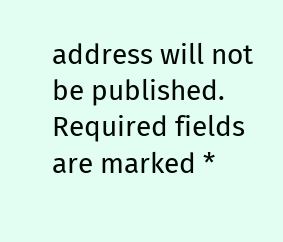address will not be published. Required fields are marked *